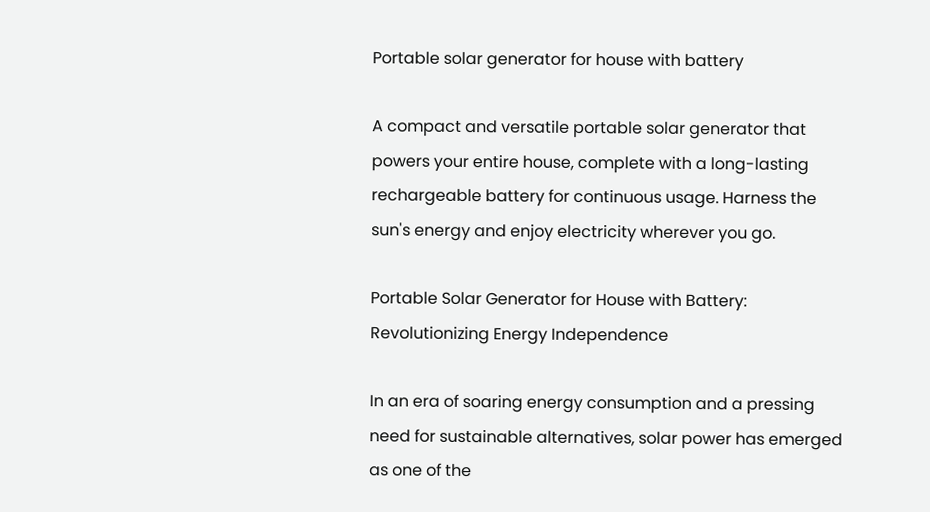Portable solar generator for house with battery

A compact and versatile portable solar generator that powers your entire house, complete with a long-lasting rechargeable battery for continuous usage. Harness the sun's energy and enjoy electricity wherever you go.

Portable Solar Generator for House with Battery: Revolutionizing Energy Independence

In an era of soaring energy consumption and a pressing need for sustainable alternatives, solar power has emerged as one of the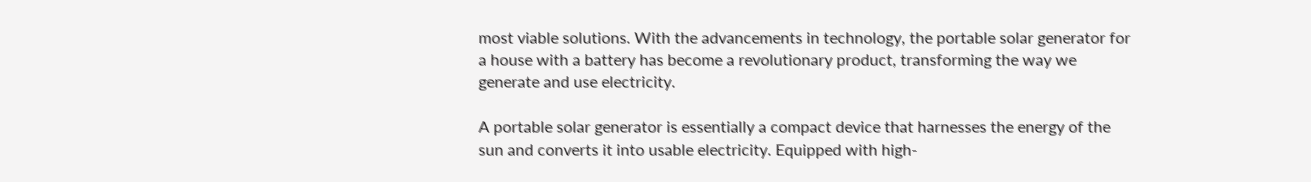most viable solutions. With the advancements in technology, the portable solar generator for a house with a battery has become a revolutionary product, transforming the way we generate and use electricity.

A portable solar generator is essentially a compact device that harnesses the energy of the sun and converts it into usable electricity. Equipped with high-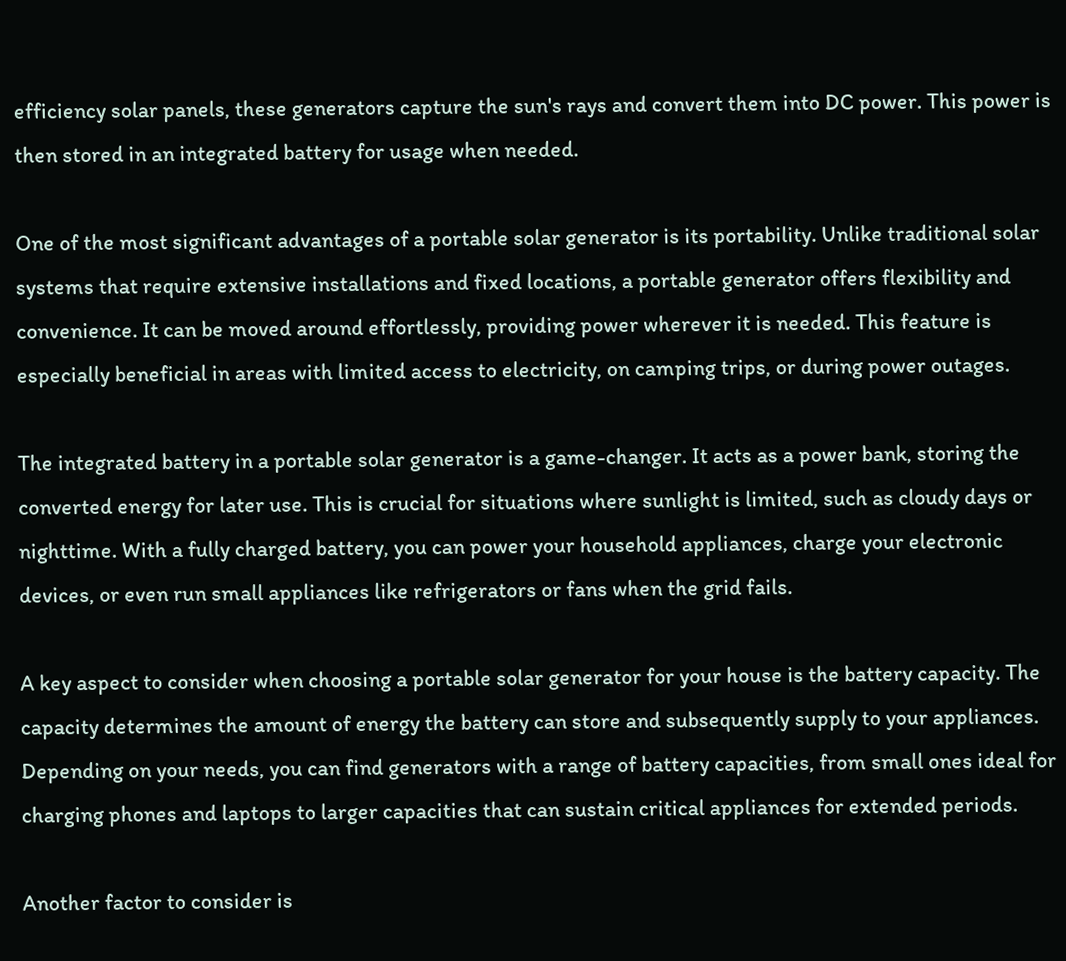efficiency solar panels, these generators capture the sun's rays and convert them into DC power. This power is then stored in an integrated battery for usage when needed.

One of the most significant advantages of a portable solar generator is its portability. Unlike traditional solar systems that require extensive installations and fixed locations, a portable generator offers flexibility and convenience. It can be moved around effortlessly, providing power wherever it is needed. This feature is especially beneficial in areas with limited access to electricity, on camping trips, or during power outages.

The integrated battery in a portable solar generator is a game-changer. It acts as a power bank, storing the converted energy for later use. This is crucial for situations where sunlight is limited, such as cloudy days or nighttime. With a fully charged battery, you can power your household appliances, charge your electronic devices, or even run small appliances like refrigerators or fans when the grid fails.

A key aspect to consider when choosing a portable solar generator for your house is the battery capacity. The capacity determines the amount of energy the battery can store and subsequently supply to your appliances. Depending on your needs, you can find generators with a range of battery capacities, from small ones ideal for charging phones and laptops to larger capacities that can sustain critical appliances for extended periods.

Another factor to consider is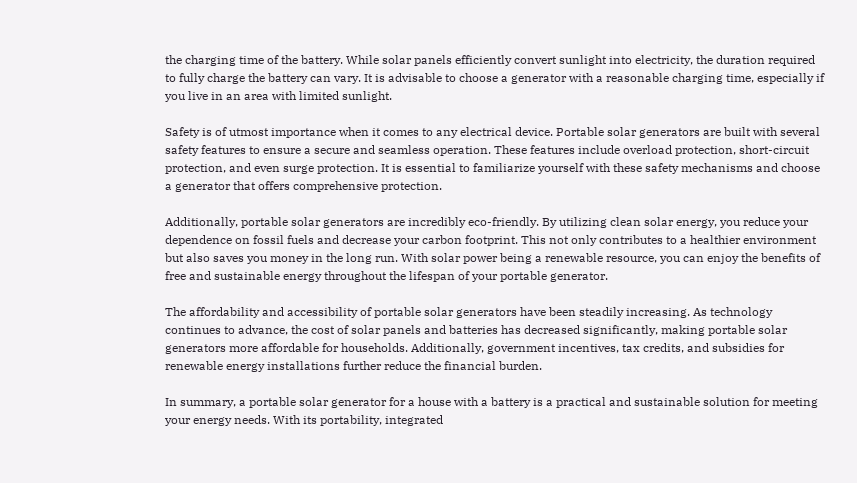the charging time of the battery. While solar panels efficiently convert sunlight into electricity, the duration required to fully charge the battery can vary. It is advisable to choose a generator with a reasonable charging time, especially if you live in an area with limited sunlight.

Safety is of utmost importance when it comes to any electrical device. Portable solar generators are built with several safety features to ensure a secure and seamless operation. These features include overload protection, short-circuit protection, and even surge protection. It is essential to familiarize yourself with these safety mechanisms and choose a generator that offers comprehensive protection.

Additionally, portable solar generators are incredibly eco-friendly. By utilizing clean solar energy, you reduce your dependence on fossil fuels and decrease your carbon footprint. This not only contributes to a healthier environment but also saves you money in the long run. With solar power being a renewable resource, you can enjoy the benefits of free and sustainable energy throughout the lifespan of your portable generator.

The affordability and accessibility of portable solar generators have been steadily increasing. As technology continues to advance, the cost of solar panels and batteries has decreased significantly, making portable solar generators more affordable for households. Additionally, government incentives, tax credits, and subsidies for renewable energy installations further reduce the financial burden.

In summary, a portable solar generator for a house with a battery is a practical and sustainable solution for meeting your energy needs. With its portability, integrated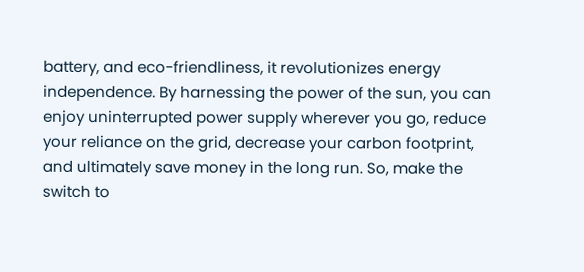battery, and eco-friendliness, it revolutionizes energy independence. By harnessing the power of the sun, you can enjoy uninterrupted power supply wherever you go, reduce your reliance on the grid, decrease your carbon footprint, and ultimately save money in the long run. So, make the switch to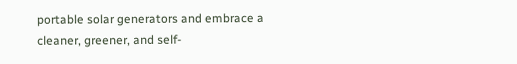portable solar generators and embrace a cleaner, greener, and self-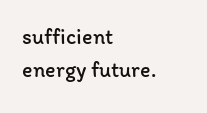sufficient energy future.